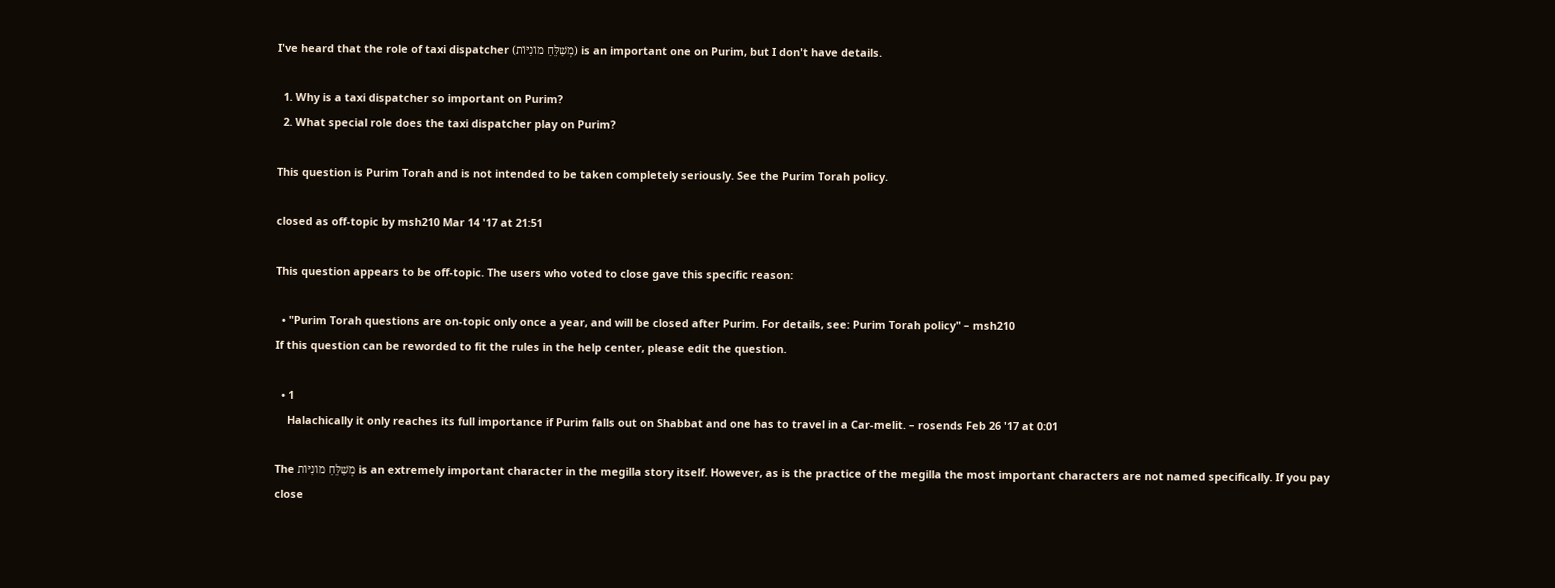I've heard that the role of taxi dispatcher (מְשַׁלֵּחַ מוֹנִיּוֹת) is an important one on Purim, but I don't have details.

  1. Why is a taxi dispatcher so important on Purim?
  2. What special role does the taxi dispatcher play on Purim?

This question is Purim Torah and is not intended to be taken completely seriously. See the Purim Torah policy.

closed as off-topic by msh210 Mar 14 '17 at 21:51

This question appears to be off-topic. The users who voted to close gave this specific reason:

  • "Purim Torah questions are on-topic only once a year, and will be closed after Purim. For details, see: Purim Torah policy" – msh210
If this question can be reworded to fit the rules in the help center, please edit the question.

  • 1
    Halachically it only reaches its full importance if Purim falls out on Shabbat and one has to travel in a Car-melit. – rosends Feb 26 '17 at 0:01

The מְשַׁלֵּחַ מוֹנִיּוֹת is an extremely important character in the megilla story itself. However, as is the practice of the megilla the most important characters are not named specifically. If you pay close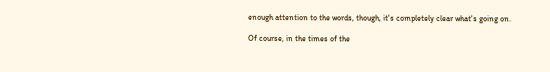enough attention to the words, though, it's completely clear what's going on.

Of course, in the times of the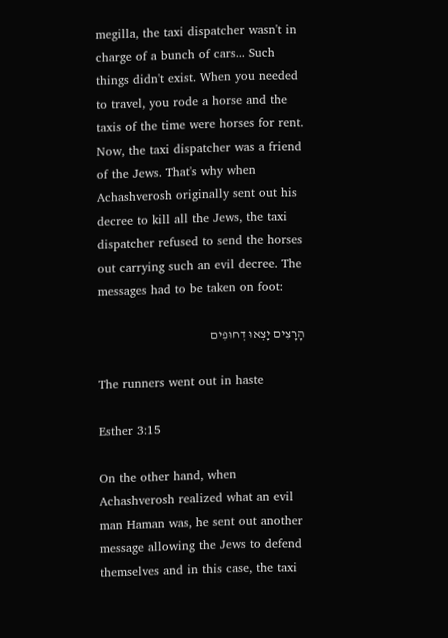megilla, the taxi dispatcher wasn't in charge of a bunch of cars... Such things didn't exist. When you needed to travel, you rode a horse and the taxis of the time were horses for rent. Now, the taxi dispatcher was a friend of the Jews. That's why when Achashverosh originally sent out his decree to kill all the Jews, the taxi dispatcher refused to send the horses out carrying such an evil decree. The messages had to be taken on foot:

הָרָצִים יָצְאוּ דְחוּפִים

The runners went out in haste

Esther 3:15

On the other hand, when Achashverosh realized what an evil man Haman was, he sent out another message allowing the Jews to defend themselves and in this case, the taxi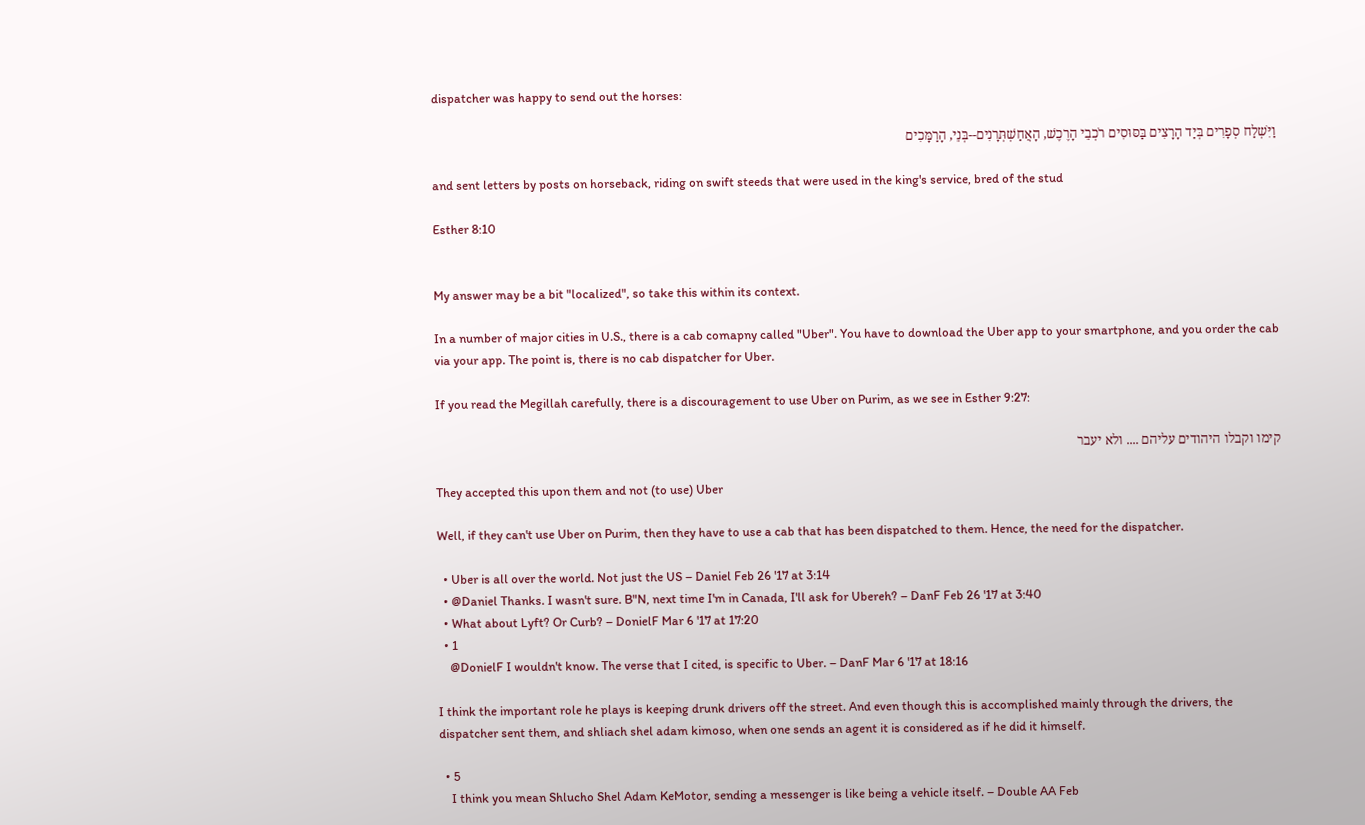dispatcher was happy to send out the horses:

וַיִּשְׁלַח סְפָרִים בְּיַד הָרָצִים בַּסּוּסִים רֹכְבֵי הָרֶכֶשׁ, הָאֲחַשְׁתְּרָנִים--בְּנֵי, הָרַמָּכִים

and sent letters by posts on horseback, riding on swift steeds that were used in the king's service, bred of the stud

Esther 8:10


My answer may be a bit "localized", so take this within its context.

In a number of major cities in U.S., there is a cab comapny called "Uber". You have to download the Uber app to your smartphone, and you order the cab via your app. The point is, there is no cab dispatcher for Uber.

If you read the Megillah carefully, there is a discouragement to use Uber on Purim, as we see in Esther 9:27:

קימו וקבלו היהודים עליהם .... ולא יעבר

They accepted this upon them and not (to use) Uber

Well, if they can't use Uber on Purim, then they have to use a cab that has been dispatched to them. Hence, the need for the dispatcher.

  • Uber is all over the world. Not just the US – Daniel Feb 26 '17 at 3:14
  • @Daniel Thanks. I wasn't sure. B"N, next time I'm in Canada, I'll ask for Ubereh? – DanF Feb 26 '17 at 3:40
  • What about Lyft? Or Curb? – DonielF Mar 6 '17 at 17:20
  • 1
    @DonielF I wouldn't know. The verse that I cited, is specific to Uber. – DanF Mar 6 '17 at 18:16

I think the important role he plays is keeping drunk drivers off the street. And even though this is accomplished mainly through the drivers, the dispatcher sent them, and shliach shel adam kimoso, when one sends an agent it is considered as if he did it himself.

  • 5
    I think you mean Shlucho Shel Adam KeMotor, sending a messenger is like being a vehicle itself. – Double AA Feb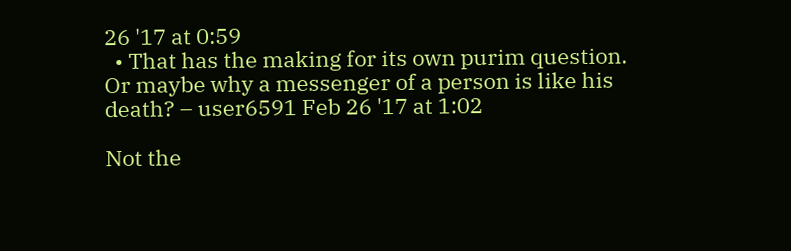26 '17 at 0:59
  • That has the making for its own purim question. Or maybe why a messenger of a person is like his death? – user6591 Feb 26 '17 at 1:02

Not the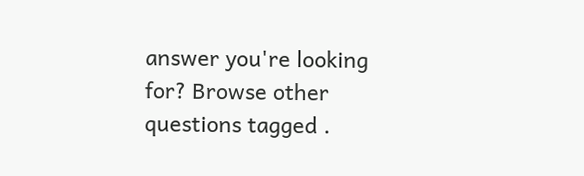answer you're looking for? Browse other questions tagged .